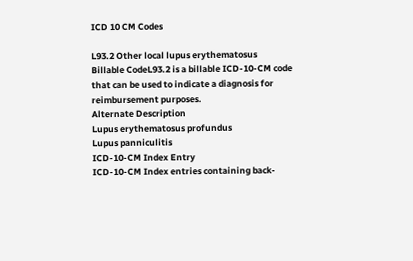ICD 10 CM Codes

L93.2 Other local lupus erythematosus
Billable CodeL93.2 is a billable ICD-10-CM code that can be used to indicate a diagnosis for reimbursement purposes.
Alternate Description
Lupus erythematosus profundus
Lupus panniculitis
ICD-10-CM Index Entry
ICD-10-CM Index entries containing back-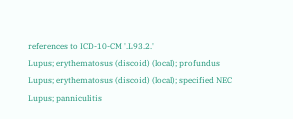references to ICD-10-CM '.L93.2.'
Lupus; erythematosus (discoid) (local); profundus
Lupus; erythematosus (discoid) (local); specified NEC
Lupus; panniculitis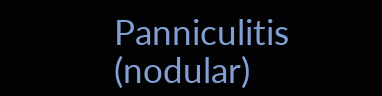Panniculitis (nodular)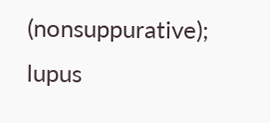(nonsuppurative); lupus